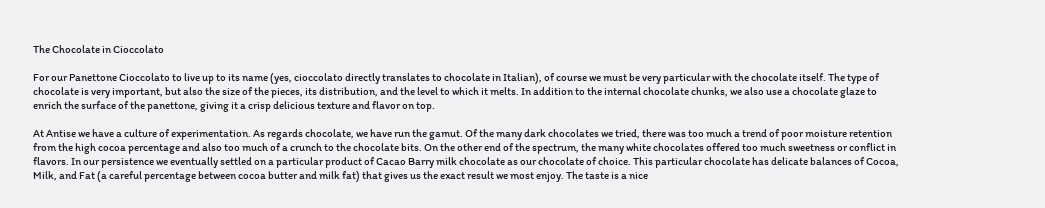The Chocolate in Cioccolato

For our Panettone Cioccolato to live up to its name (yes, cioccolato directly translates to chocolate in Italian), of course we must be very particular with the chocolate itself. The type of chocolate is very important, but also the size of the pieces, its distribution, and the level to which it melts. In addition to the internal chocolate chunks, we also use a chocolate glaze to enrich the surface of the panettone, giving it a crisp delicious texture and flavor on top.

At Antise we have a culture of experimentation. As regards chocolate, we have run the gamut. Of the many dark chocolates we tried, there was too much a trend of poor moisture retention from the high cocoa percentage and also too much of a crunch to the chocolate bits. On the other end of the spectrum, the many white chocolates offered too much sweetness or conflict in flavors. In our persistence we eventually settled on a particular product of Cacao Barry milk chocolate as our chocolate of choice. This particular chocolate has delicate balances of Cocoa, Milk, and Fat (a careful percentage between cocoa butter and milk fat) that gives us the exact result we most enjoy. The taste is a nice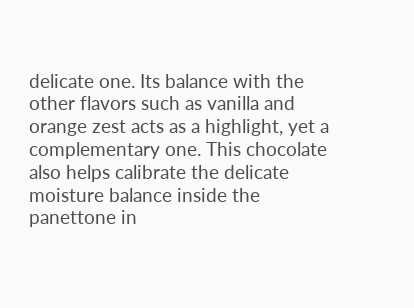delicate one. Its balance with the other flavors such as vanilla and orange zest acts as a highlight, yet a complementary one. This chocolate also helps calibrate the delicate moisture balance inside the panettone in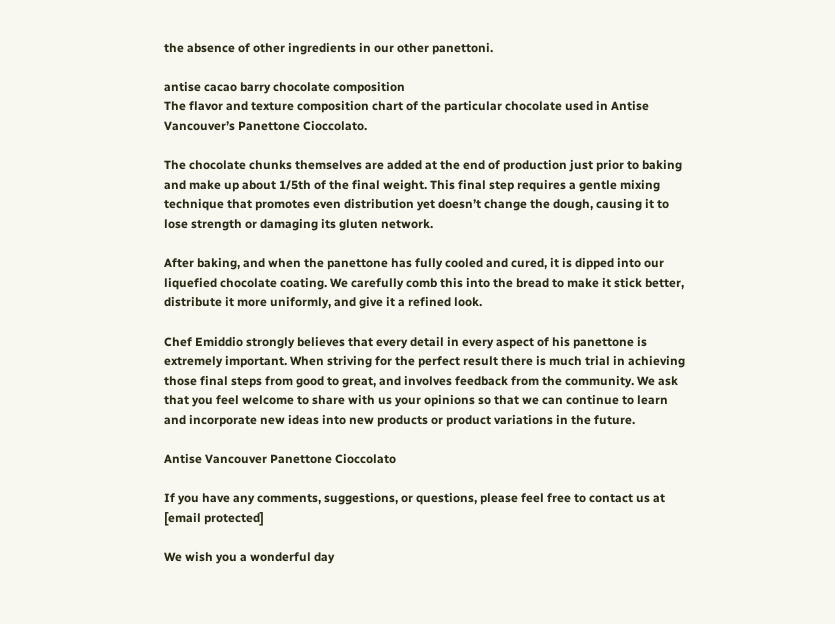the absence of other ingredients in our other panettoni.

antise cacao barry chocolate composition
The flavor and texture composition chart of the particular chocolate used in Antise Vancouver’s Panettone Cioccolato.

The chocolate chunks themselves are added at the end of production just prior to baking and make up about 1/5th of the final weight. This final step requires a gentle mixing technique that promotes even distribution yet doesn’t change the dough, causing it to lose strength or damaging its gluten network.

After baking, and when the panettone has fully cooled and cured, it is dipped into our liquefied chocolate coating. We carefully comb this into the bread to make it stick better, distribute it more uniformly, and give it a refined look.

Chef Emiddio strongly believes that every detail in every aspect of his panettone is extremely important. When striving for the perfect result there is much trial in achieving those final steps from good to great, and involves feedback from the community. We ask that you feel welcome to share with us your opinions so that we can continue to learn and incorporate new ideas into new products or product variations in the future.

Antise Vancouver Panettone Cioccolato

If you have any comments, suggestions, or questions, please feel free to contact us at [email protected]

We wish you a wonderful day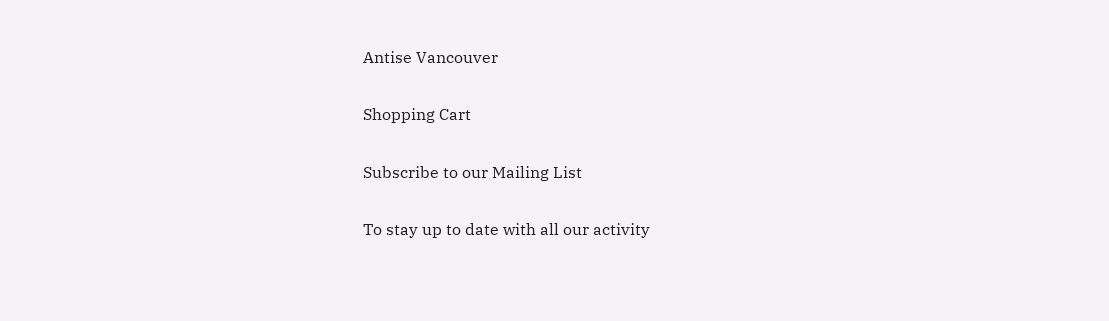Antise Vancouver

Shopping Cart

Subscribe to our Mailing List

To stay up to date with all our activity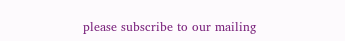please subscribe to our mailing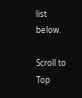list below.

Scroll to Top